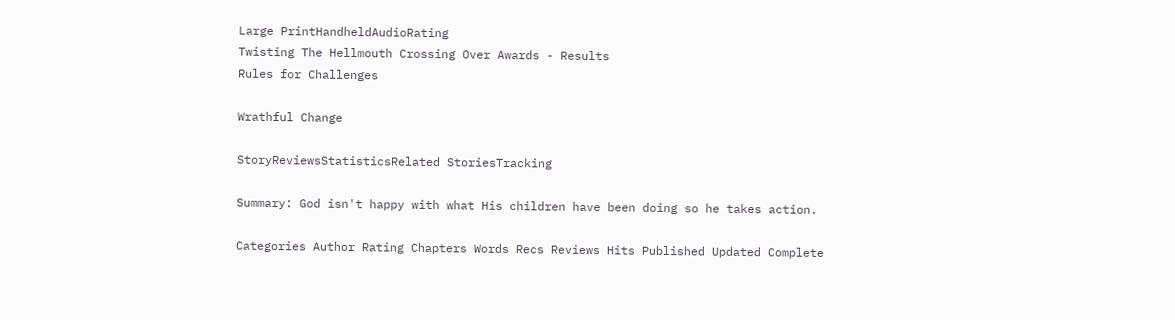Large PrintHandheldAudioRating
Twisting The Hellmouth Crossing Over Awards - Results
Rules for Challenges

Wrathful Change

StoryReviewsStatisticsRelated StoriesTracking

Summary: God isn't happy with what His children have been doing so he takes action.

Categories Author Rating Chapters Words Recs Reviews Hits Published Updated Complete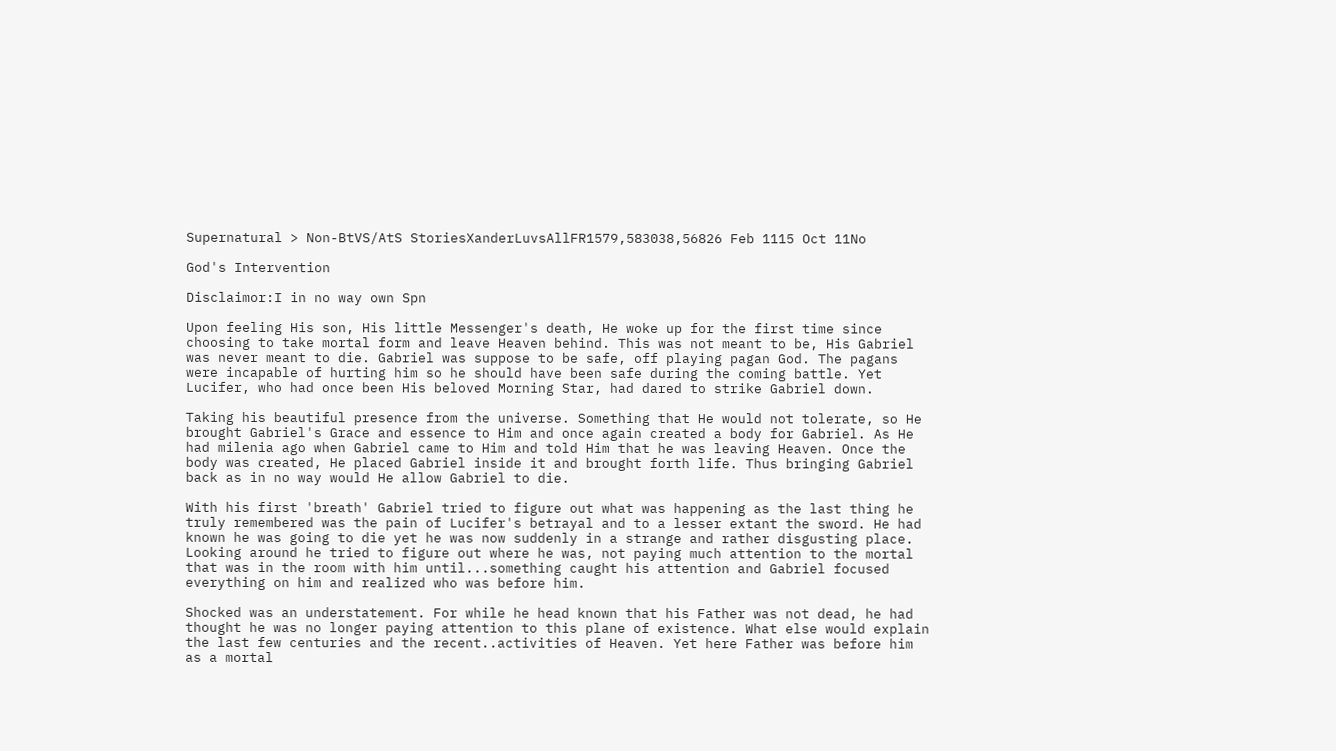Supernatural > Non-BtVS/AtS StoriesXanderLuvsAllFR1579,583038,56826 Feb 1115 Oct 11No

God's Intervention

Disclaimor:I in no way own Spn

Upon feeling His son, His little Messenger's death, He woke up for the first time since choosing to take mortal form and leave Heaven behind. This was not meant to be, His Gabriel was never meant to die. Gabriel was suppose to be safe, off playing pagan God. The pagans were incapable of hurting him so he should have been safe during the coming battle. Yet Lucifer, who had once been His beloved Morning Star, had dared to strike Gabriel down.

Taking his beautiful presence from the universe. Something that He would not tolerate, so He brought Gabriel's Grace and essence to Him and once again created a body for Gabriel. As He had milenia ago when Gabriel came to Him and told Him that he was leaving Heaven. Once the body was created, He placed Gabriel inside it and brought forth life. Thus bringing Gabriel back as in no way would He allow Gabriel to die.

With his first 'breath' Gabriel tried to figure out what was happening as the last thing he truly remembered was the pain of Lucifer's betrayal and to a lesser extant the sword. He had known he was going to die yet he was now suddenly in a strange and rather disgusting place. Looking around he tried to figure out where he was, not paying much attention to the mortal that was in the room with him until...something caught his attention and Gabriel focused everything on him and realized who was before him.

Shocked was an understatement. For while he head known that his Father was not dead, he had thought he was no longer paying attention to this plane of existence. What else would explain the last few centuries and the recent..activities of Heaven. Yet here Father was before him as a mortal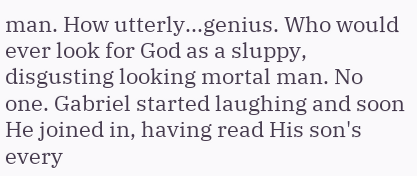man. How utterly...genius. Who would ever look for God as a sluppy, disgusting looking mortal man. No one. Gabriel started laughing and soon He joined in, having read His son's every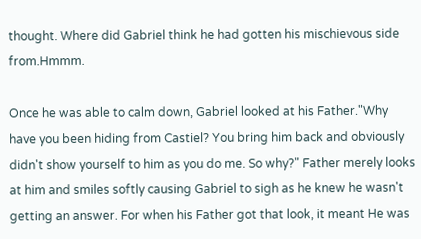thought. Where did Gabriel think he had gotten his mischievous side from.Hmmm.

Once he was able to calm down, Gabriel looked at his Father."Why have you been hiding from Castiel? You bring him back and obviously didn't show yourself to him as you do me. So why?" Father merely looks at him and smiles softly causing Gabriel to sigh as he knew he wasn't getting an answer. For when his Father got that look, it meant He was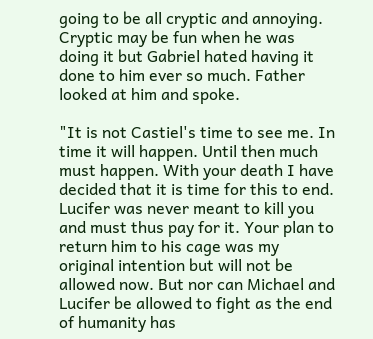going to be all cryptic and annoying. Cryptic may be fun when he was doing it but Gabriel hated having it done to him ever so much. Father looked at him and spoke.

"It is not Castiel's time to see me. In time it will happen. Until then much must happen. With your death I have decided that it is time for this to end. Lucifer was never meant to kill you and must thus pay for it. Your plan to return him to his cage was my original intention but will not be allowed now. But nor can Michael and Lucifer be allowed to fight as the end of humanity has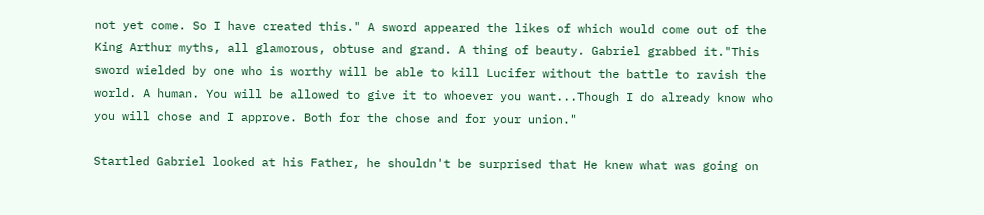not yet come. So I have created this." A sword appeared the likes of which would come out of the King Arthur myths, all glamorous, obtuse and grand. A thing of beauty. Gabriel grabbed it."This sword wielded by one who is worthy will be able to kill Lucifer without the battle to ravish the world. A human. You will be allowed to give it to whoever you want...Though I do already know who you will chose and I approve. Both for the chose and for your union."

Startled Gabriel looked at his Father, he shouldn't be surprised that He knew what was going on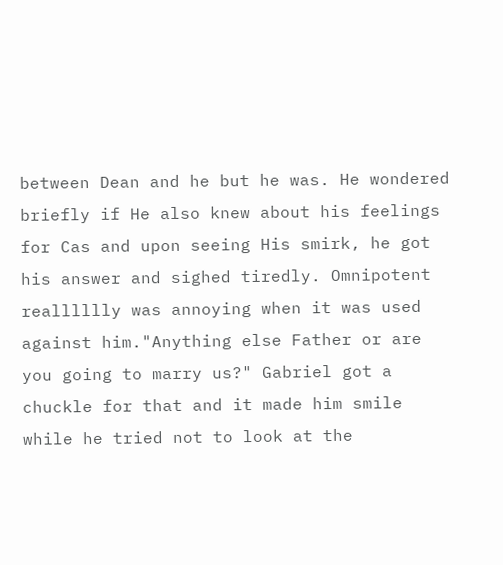between Dean and he but he was. He wondered briefly if He also knew about his feelings for Cas and upon seeing His smirk, he got his answer and sighed tiredly. Omnipotent realllllly was annoying when it was used against him."Anything else Father or are you going to marry us?" Gabriel got a chuckle for that and it made him smile while he tried not to look at the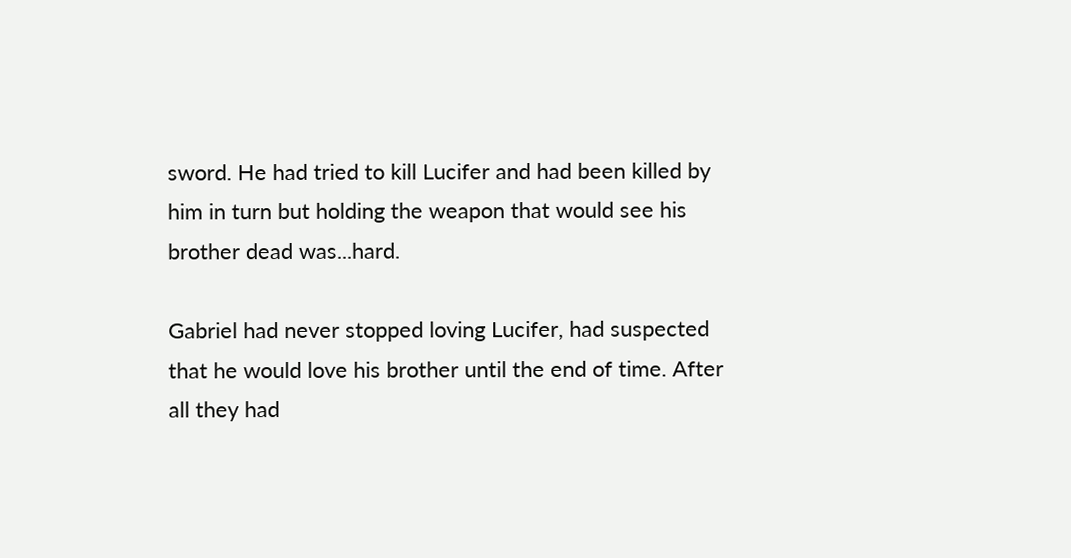sword. He had tried to kill Lucifer and had been killed by him in turn but holding the weapon that would see his brother dead was...hard.

Gabriel had never stopped loving Lucifer, had suspected that he would love his brother until the end of time. After all they had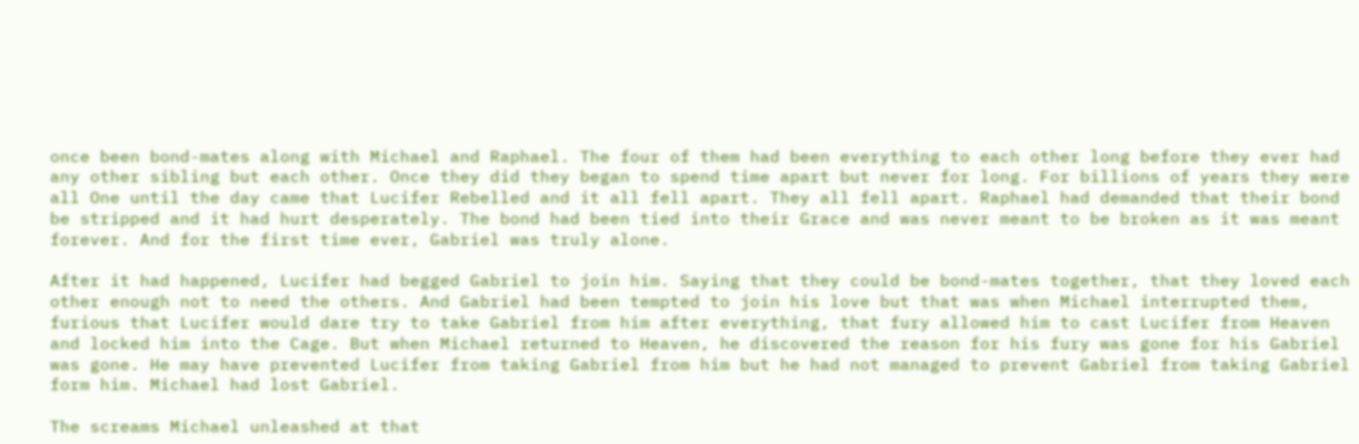once been bond-mates along with Michael and Raphael. The four of them had been everything to each other long before they ever had any other sibling but each other. Once they did they began to spend time apart but never for long. For billions of years they were all One until the day came that Lucifer Rebelled and it all fell apart. They all fell apart. Raphael had demanded that their bond be stripped and it had hurt desperately. The bond had been tied into their Grace and was never meant to be broken as it was meant forever. And for the first time ever, Gabriel was truly alone.

After it had happened, Lucifer had begged Gabriel to join him. Saying that they could be bond-mates together, that they loved each other enough not to need the others. And Gabriel had been tempted to join his love but that was when Michael interrupted them, furious that Lucifer would dare try to take Gabriel from him after everything, that fury allowed him to cast Lucifer from Heaven and locked him into the Cage. But when Michael returned to Heaven, he discovered the reason for his fury was gone for his Gabriel was gone. He may have prevented Lucifer from taking Gabriel from him but he had not managed to prevent Gabriel from taking Gabriel form him. Michael had lost Gabriel.

The screams Michael unleashed at that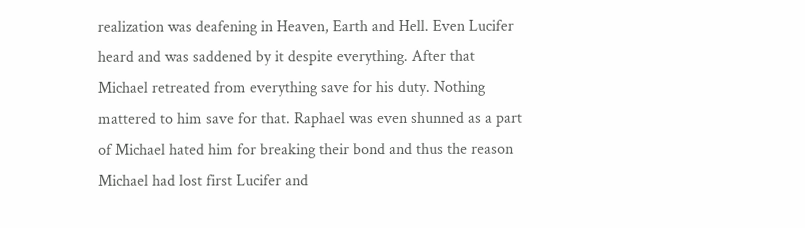realization was deafening in Heaven, Earth and Hell. Even Lucifer heard and was saddened by it despite everything. After that Michael retreated from everything save for his duty. Nothing mattered to him save for that. Raphael was even shunned as a part of Michael hated him for breaking their bond and thus the reason Michael had lost first Lucifer and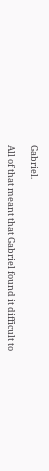Gabriel.

All of that meant that Gabriel found it difficult to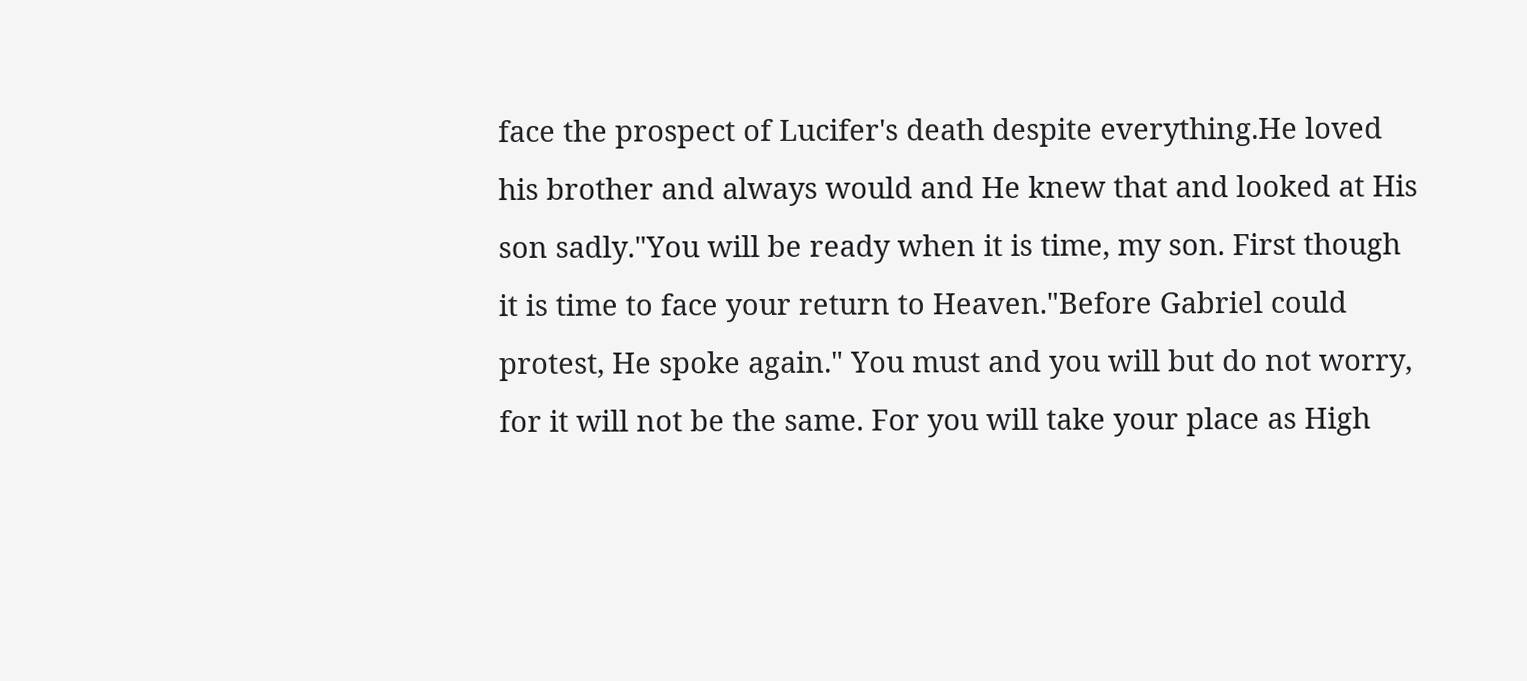face the prospect of Lucifer's death despite everything.He loved his brother and always would and He knew that and looked at His son sadly."You will be ready when it is time, my son. First though it is time to face your return to Heaven."Before Gabriel could protest, He spoke again." You must and you will but do not worry, for it will not be the same. For you will take your place as High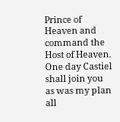Prince of Heaven and command the Host of Heaven. One day Castiel shall join you as was my plan all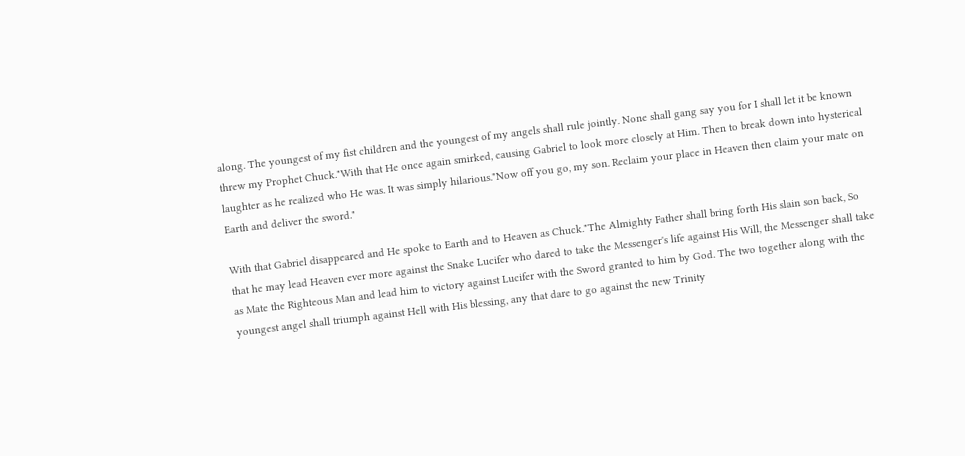along. The youngest of my fist children and the youngest of my angels shall rule jointly. None shall gang say you for I shall let it be known threw my Prophet Chuck."With that He once again smirked, causing Gabriel to look more closely at Him. Then to break down into hysterical laughter as he realized who He was. It was simply hilarious."Now off you go, my son. Reclaim your place in Heaven then claim your mate on Earth and deliver the sword."

With that Gabriel disappeared and He spoke to Earth and to Heaven as Chuck."The Almighty Father shall bring forth His slain son back, So that he may lead Heaven ever more against the Snake Lucifer who dared to take the Messenger's life against His Will, the Messenger shall take as Mate the Righteous Man and lead him to victory against Lucifer with the Sword granted to him by God. The two together along with the youngest angel shall triumph against Hell with His blessing, any that dare to go against the new Trinity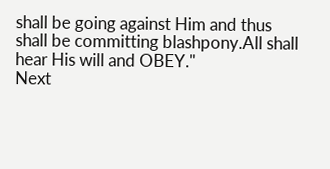shall be going against Him and thus shall be committing blashpony.All shall hear His will and OBEY."
Next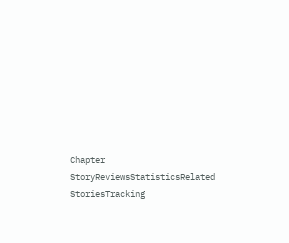Chapter
StoryReviewsStatisticsRelated StoriesTracking